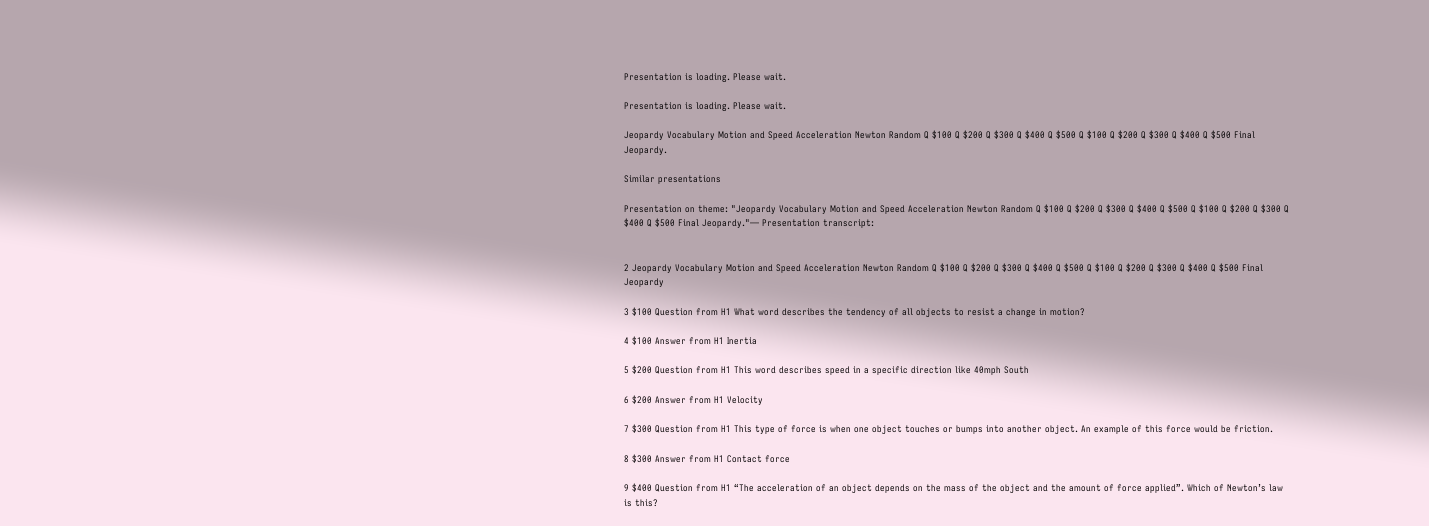Presentation is loading. Please wait.

Presentation is loading. Please wait.

Jeopardy Vocabulary Motion and Speed Acceleration Newton Random Q $100 Q $200 Q $300 Q $400 Q $500 Q $100 Q $200 Q $300 Q $400 Q $500 Final Jeopardy.

Similar presentations

Presentation on theme: "Jeopardy Vocabulary Motion and Speed Acceleration Newton Random Q $100 Q $200 Q $300 Q $400 Q $500 Q $100 Q $200 Q $300 Q $400 Q $500 Final Jeopardy."— Presentation transcript:


2 Jeopardy Vocabulary Motion and Speed Acceleration Newton Random Q $100 Q $200 Q $300 Q $400 Q $500 Q $100 Q $200 Q $300 Q $400 Q $500 Final Jeopardy

3 $100 Question from H1 What word describes the tendency of all objects to resist a change in motion?

4 $100 Answer from H1 Inertia

5 $200 Question from H1 This word describes speed in a specific direction like 40mph South

6 $200 Answer from H1 Velocity

7 $300 Question from H1 This type of force is when one object touches or bumps into another object. An example of this force would be friction.

8 $300 Answer from H1 Contact force

9 $400 Question from H1 “The acceleration of an object depends on the mass of the object and the amount of force applied”. Which of Newton’s law is this?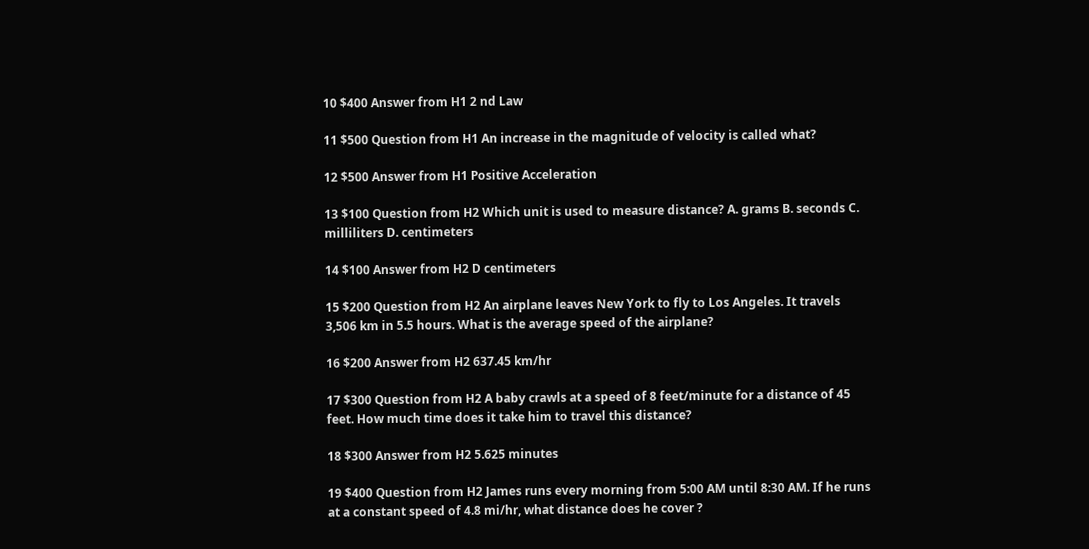10 $400 Answer from H1 2 nd Law

11 $500 Question from H1 An increase in the magnitude of velocity is called what?

12 $500 Answer from H1 Positive Acceleration

13 $100 Question from H2 Which unit is used to measure distance? A. grams B. seconds C. milliliters D. centimeters

14 $100 Answer from H2 D centimeters

15 $200 Question from H2 An airplane leaves New York to fly to Los Angeles. It travels 3,506 km in 5.5 hours. What is the average speed of the airplane?

16 $200 Answer from H2 637.45 km/hr

17 $300 Question from H2 A baby crawls at a speed of 8 feet/minute for a distance of 45 feet. How much time does it take him to travel this distance?

18 $300 Answer from H2 5.625 minutes

19 $400 Question from H2 James runs every morning from 5:00 AM until 8:30 AM. If he runs at a constant speed of 4.8 mi/hr, what distance does he cover ?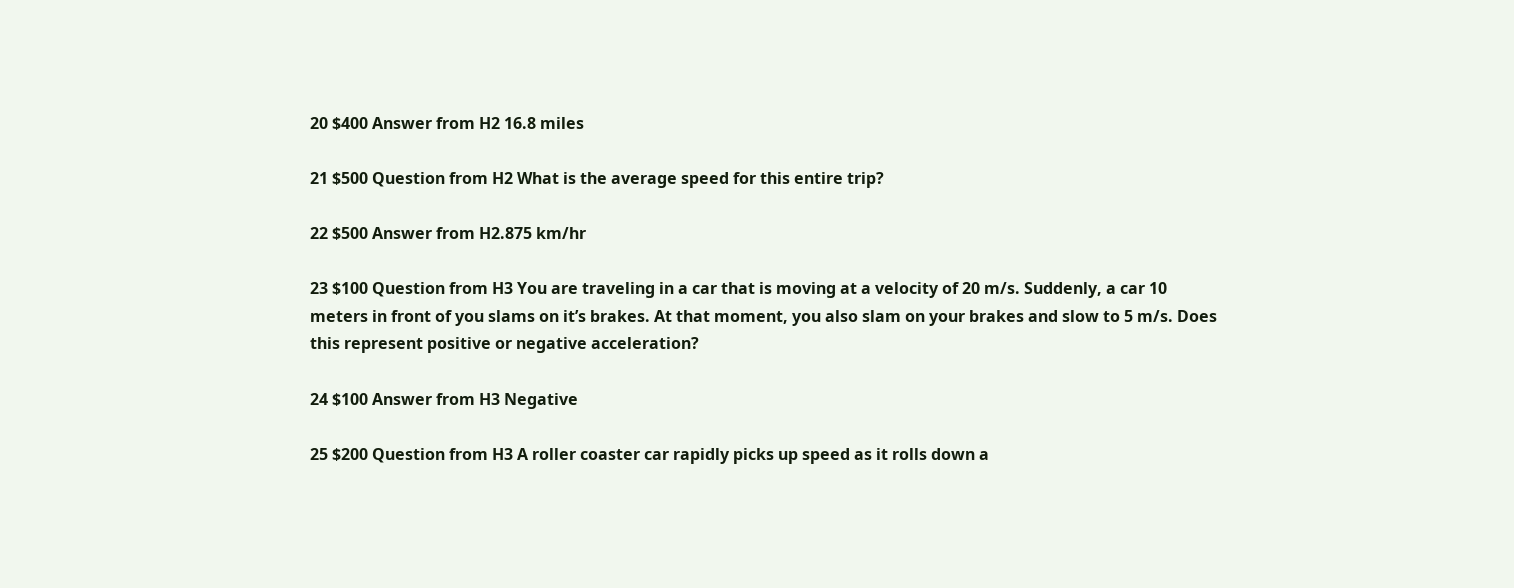20 $400 Answer from H2 16.8 miles

21 $500 Question from H2 What is the average speed for this entire trip?

22 $500 Answer from H2.875 km/hr

23 $100 Question from H3 You are traveling in a car that is moving at a velocity of 20 m/s. Suddenly, a car 10 meters in front of you slams on it’s brakes. At that moment, you also slam on your brakes and slow to 5 m/s. Does this represent positive or negative acceleration?

24 $100 Answer from H3 Negative

25 $200 Question from H3 A roller coaster car rapidly picks up speed as it rolls down a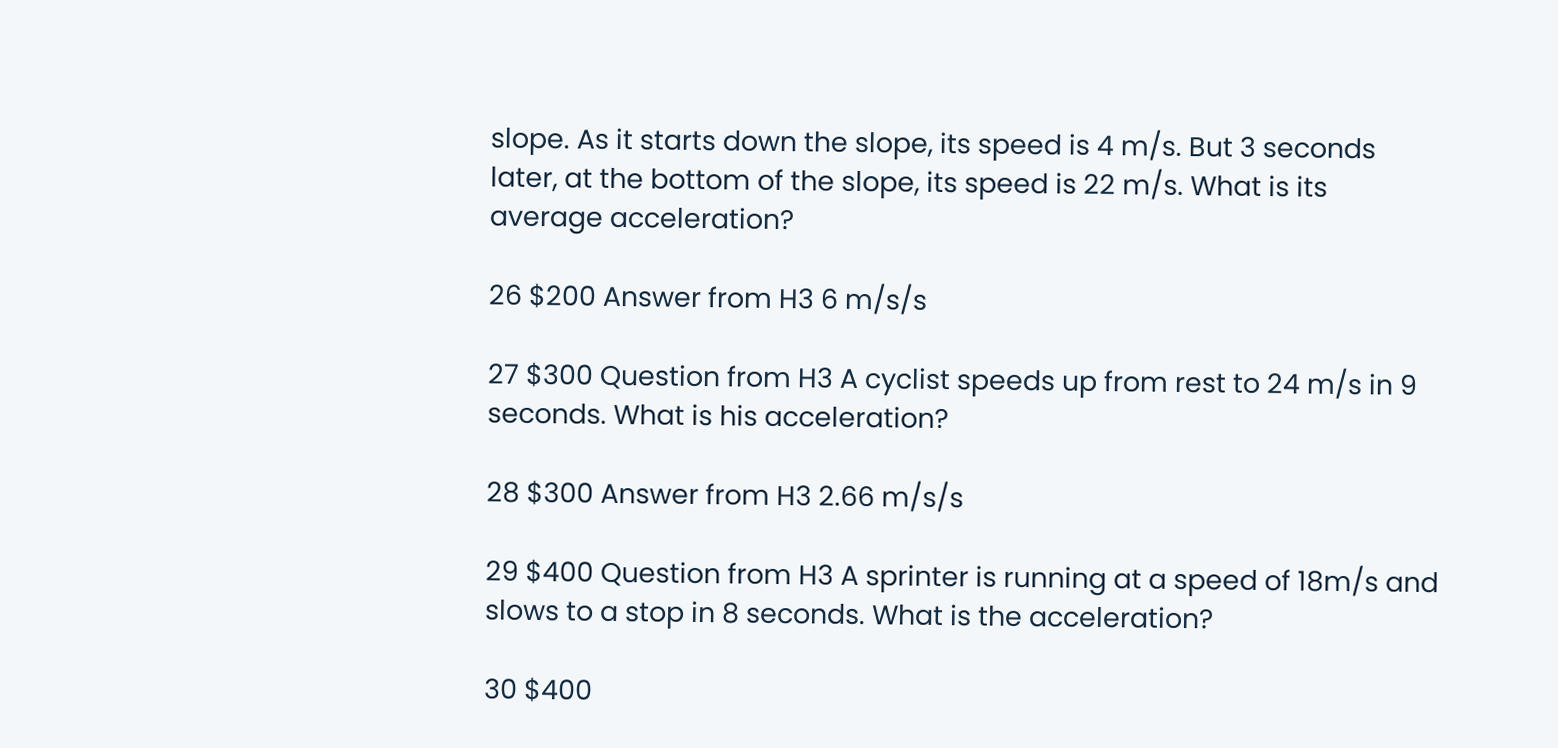slope. As it starts down the slope, its speed is 4 m/s. But 3 seconds later, at the bottom of the slope, its speed is 22 m/s. What is its average acceleration?

26 $200 Answer from H3 6 m/s/s

27 $300 Question from H3 A cyclist speeds up from rest to 24 m/s in 9 seconds. What is his acceleration?

28 $300 Answer from H3 2.66 m/s/s

29 $400 Question from H3 A sprinter is running at a speed of 18m/s and slows to a stop in 8 seconds. What is the acceleration?

30 $400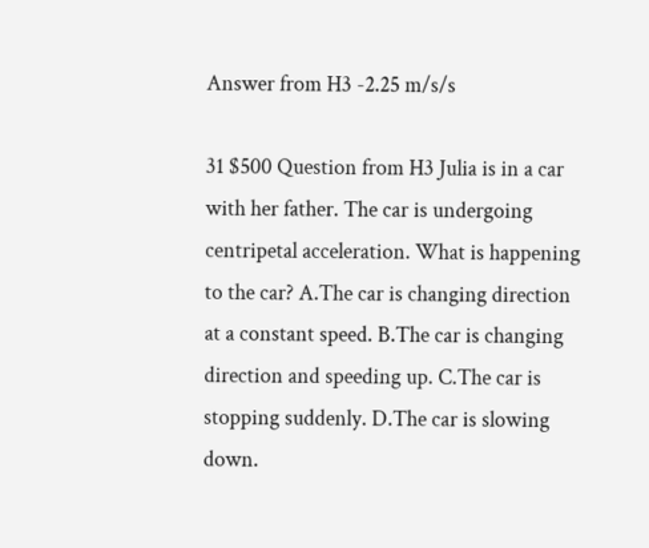Answer from H3 -2.25 m/s/s

31 $500 Question from H3 Julia is in a car with her father. The car is undergoing centripetal acceleration. What is happening to the car? A.The car is changing direction at a constant speed. B.The car is changing direction and speeding up. C.The car is stopping suddenly. D.The car is slowing down.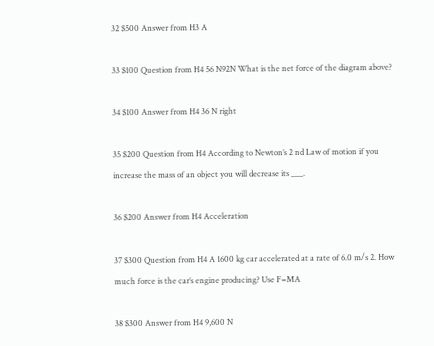32 $500 Answer from H3 A

33 $100 Question from H4 56 N92N What is the net force of the diagram above?

34 $100 Answer from H4 36 N right

35 $200 Question from H4 According to Newton’s 2 nd Law of motion if you increase the mass of an object you will decrease its ___.

36 $200 Answer from H4 Acceleration

37 $300 Question from H4 A 1600 kg car accelerated at a rate of 6.0 m/s 2. How much force is the car’s engine producing? Use F=MA

38 $300 Answer from H4 9,600 N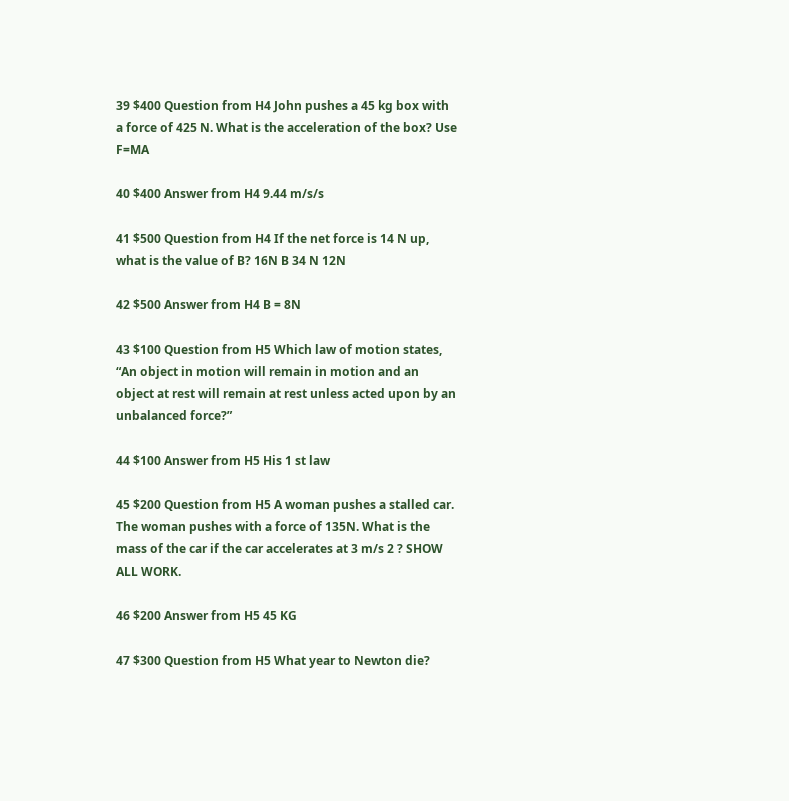39 $400 Question from H4 John pushes a 45 kg box with a force of 425 N. What is the acceleration of the box? Use F=MA

40 $400 Answer from H4 9.44 m/s/s

41 $500 Question from H4 If the net force is 14 N up, what is the value of B? 16N B 34 N 12N

42 $500 Answer from H4 B = 8N

43 $100 Question from H5 Which law of motion states, “An object in motion will remain in motion and an object at rest will remain at rest unless acted upon by an unbalanced force?”

44 $100 Answer from H5 His 1 st law

45 $200 Question from H5 A woman pushes a stalled car. The woman pushes with a force of 135N. What is the mass of the car if the car accelerates at 3 m/s 2 ? SHOW ALL WORK.

46 $200 Answer from H5 45 KG

47 $300 Question from H5 What year to Newton die?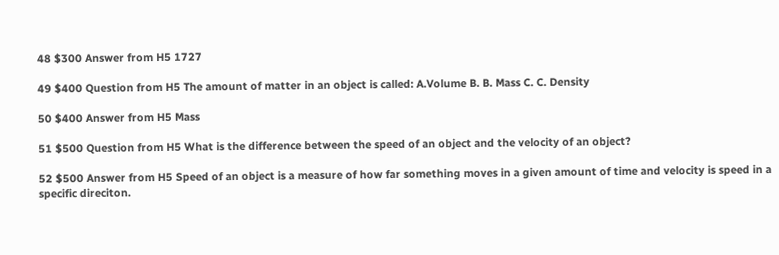48 $300 Answer from H5 1727

49 $400 Question from H5 The amount of matter in an object is called: A.Volume B. B. Mass C. C. Density

50 $400 Answer from H5 Mass

51 $500 Question from H5 What is the difference between the speed of an object and the velocity of an object?

52 $500 Answer from H5 Speed of an object is a measure of how far something moves in a given amount of time and velocity is speed in a specific direciton.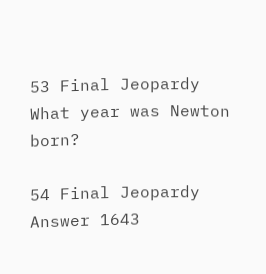53 Final Jeopardy What year was Newton born?

54 Final Jeopardy Answer 1643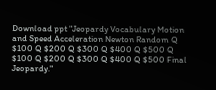Download ppt "Jeopardy Vocabulary Motion and Speed Acceleration Newton Random Q $100 Q $200 Q $300 Q $400 Q $500 Q $100 Q $200 Q $300 Q $400 Q $500 Final Jeopardy."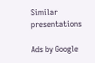Similar presentations

Ads by Google